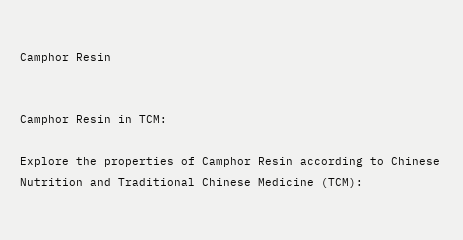Camphor Resin


Camphor Resin in TCM:

Explore the properties of Camphor Resin according to Chinese
Nutrition and Traditional Chinese Medicine (TCM):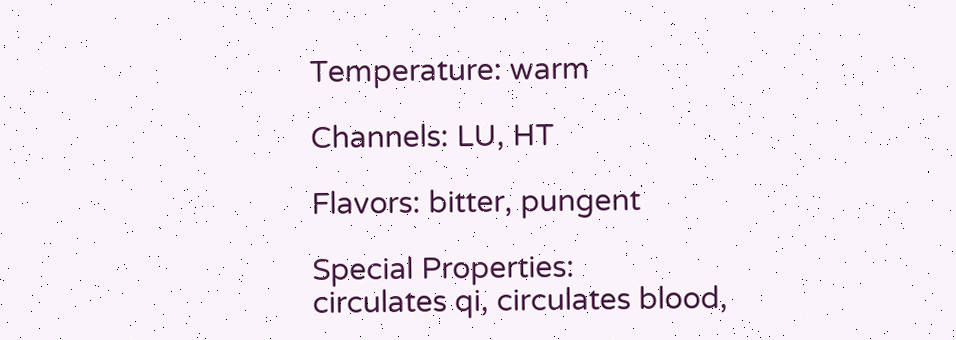Temperature: warm

Channels: LU, HT

Flavors: bitter, pungent

Special Properties:
circulates qi, circulates blood,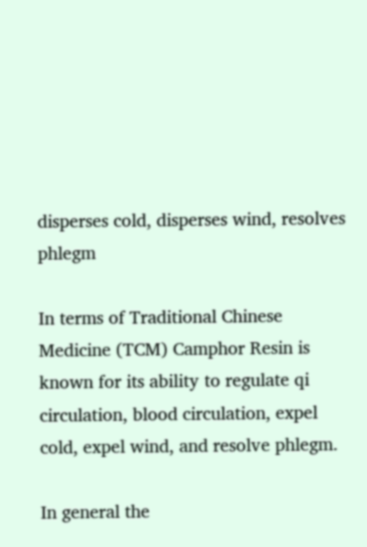disperses cold, disperses wind, resolves phlegm

In terms of Traditional Chinese Medicine (TCM) Camphor Resin is known for its ability to regulate qi circulation, blood circulation, expel cold, expel wind, and resolve phlegm.

In general the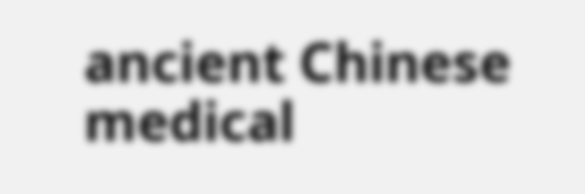ancient Chinese medical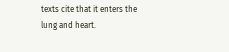texts cite that it enters the lung and heart.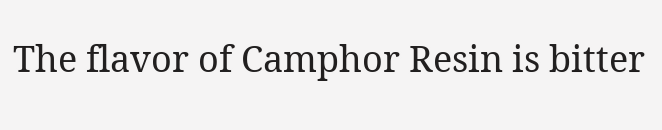The flavor of Camphor Resin is bitter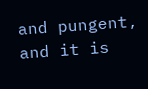and pungent, and it is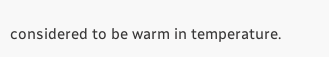considered to be warm in temperature.